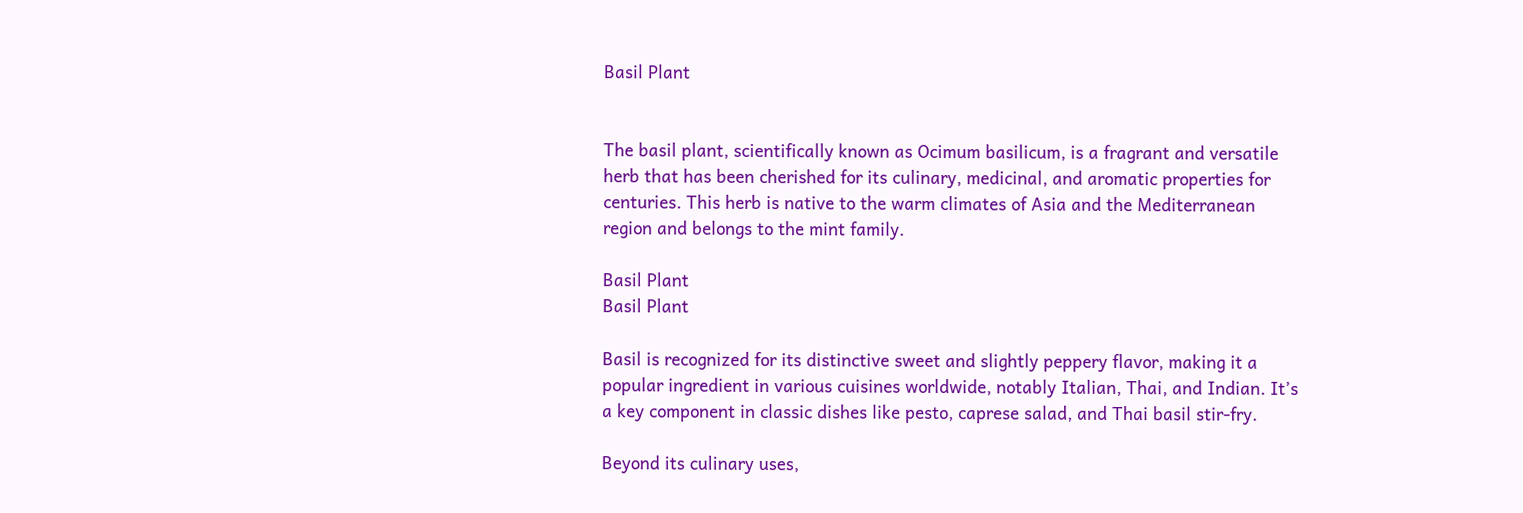Basil Plant


The basil plant, scientifically known as Ocimum basilicum, is a fragrant and versatile herb that has been cherished for its culinary, medicinal, and aromatic properties for centuries. This herb is native to the warm climates of Asia and the Mediterranean region and belongs to the mint family.

Basil Plant
Basil Plant

Basil is recognized for its distinctive sweet and slightly peppery flavor, making it a popular ingredient in various cuisines worldwide, notably Italian, Thai, and Indian. It’s a key component in classic dishes like pesto, caprese salad, and Thai basil stir-fry.

Beyond its culinary uses,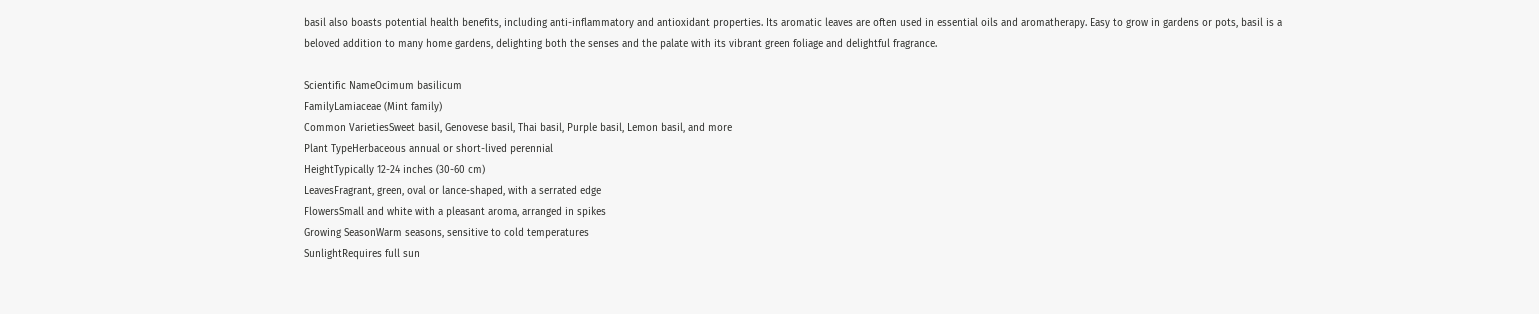basil also boasts potential health benefits, including anti-inflammatory and antioxidant properties. Its aromatic leaves are often used in essential oils and aromatherapy. Easy to grow in gardens or pots, basil is a beloved addition to many home gardens, delighting both the senses and the palate with its vibrant green foliage and delightful fragrance.

Scientific NameOcimum basilicum
FamilyLamiaceae (Mint family)
Common VarietiesSweet basil, Genovese basil, Thai basil, Purple basil, Lemon basil, and more
Plant TypeHerbaceous annual or short-lived perennial
HeightTypically 12-24 inches (30-60 cm)
LeavesFragrant, green, oval or lance-shaped, with a serrated edge
FlowersSmall and white with a pleasant aroma, arranged in spikes
Growing SeasonWarm seasons, sensitive to cold temperatures
SunlightRequires full sun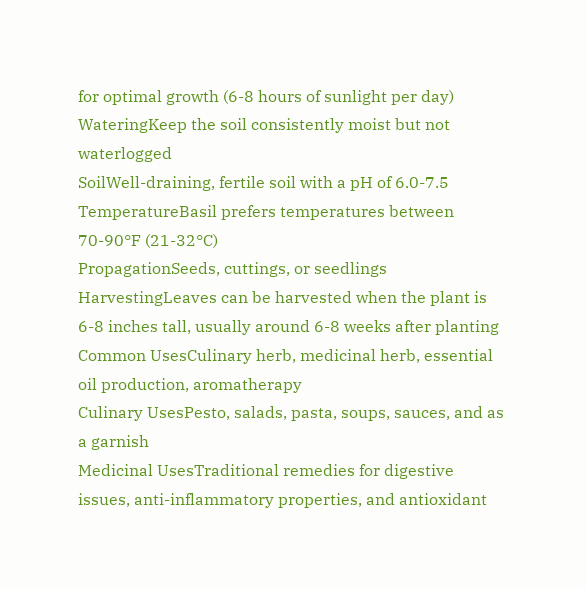for optimal growth (6-8 hours of sunlight per day)
WateringKeep the soil consistently moist but not waterlogged
SoilWell-draining, fertile soil with a pH of 6.0-7.5
TemperatureBasil prefers temperatures between 70-90°F (21-32°C)
PropagationSeeds, cuttings, or seedlings
HarvestingLeaves can be harvested when the plant is 6-8 inches tall, usually around 6-8 weeks after planting
Common UsesCulinary herb, medicinal herb, essential oil production, aromatherapy
Culinary UsesPesto, salads, pasta, soups, sauces, and as a garnish
Medicinal UsesTraditional remedies for digestive issues, anti-inflammatory properties, and antioxidant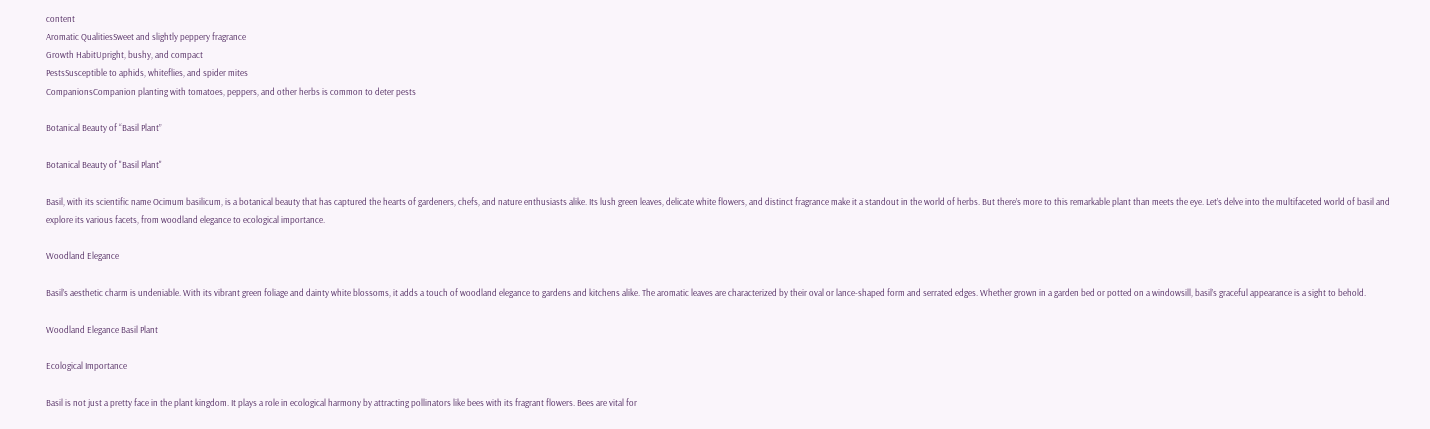content
Aromatic QualitiesSweet and slightly peppery fragrance
Growth HabitUpright, bushy, and compact
PestsSusceptible to aphids, whiteflies, and spider mites
CompanionsCompanion planting with tomatoes, peppers, and other herbs is common to deter pests

Botanical Beauty of “Basil Plant”

Botanical Beauty of "Basil Plant"

Basil, with its scientific name Ocimum basilicum, is a botanical beauty that has captured the hearts of gardeners, chefs, and nature enthusiasts alike. Its lush green leaves, delicate white flowers, and distinct fragrance make it a standout in the world of herbs. But there’s more to this remarkable plant than meets the eye. Let’s delve into the multifaceted world of basil and explore its various facets, from woodland elegance to ecological importance.

Woodland Elegance

Basil’s aesthetic charm is undeniable. With its vibrant green foliage and dainty white blossoms, it adds a touch of woodland elegance to gardens and kitchens alike. The aromatic leaves are characterized by their oval or lance-shaped form and serrated edges. Whether grown in a garden bed or potted on a windowsill, basil’s graceful appearance is a sight to behold.

Woodland Elegance Basil Plant

Ecological Importance

Basil is not just a pretty face in the plant kingdom. It plays a role in ecological harmony by attracting pollinators like bees with its fragrant flowers. Bees are vital for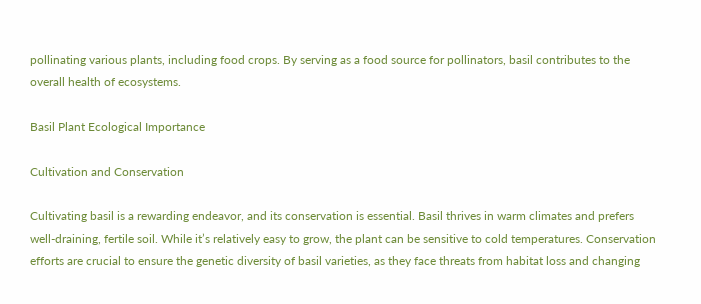pollinating various plants, including food crops. By serving as a food source for pollinators, basil contributes to the overall health of ecosystems.

Basil Plant Ecological Importance

Cultivation and Conservation

Cultivating basil is a rewarding endeavor, and its conservation is essential. Basil thrives in warm climates and prefers well-draining, fertile soil. While it’s relatively easy to grow, the plant can be sensitive to cold temperatures. Conservation efforts are crucial to ensure the genetic diversity of basil varieties, as they face threats from habitat loss and changing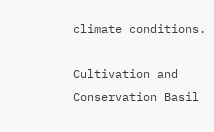climate conditions.

Cultivation and Conservation Basil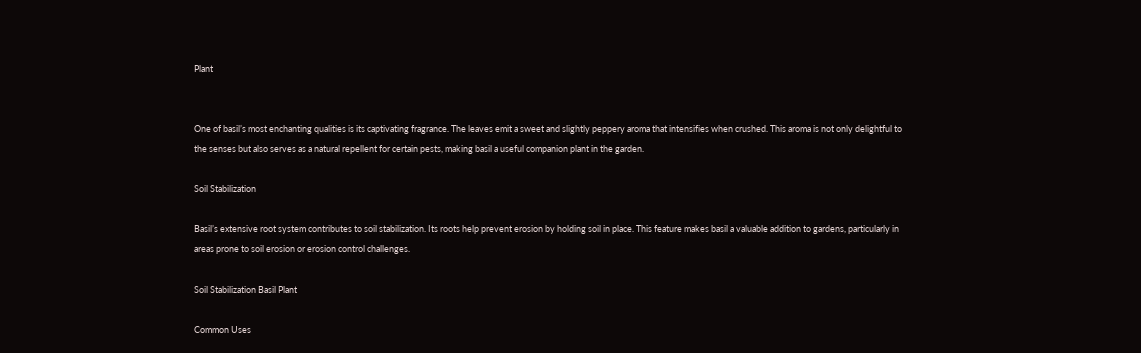Plant


One of basil’s most enchanting qualities is its captivating fragrance. The leaves emit a sweet and slightly peppery aroma that intensifies when crushed. This aroma is not only delightful to the senses but also serves as a natural repellent for certain pests, making basil a useful companion plant in the garden.

Soil Stabilization

Basil’s extensive root system contributes to soil stabilization. Its roots help prevent erosion by holding soil in place. This feature makes basil a valuable addition to gardens, particularly in areas prone to soil erosion or erosion control challenges.

Soil Stabilization Basil Plant

Common Uses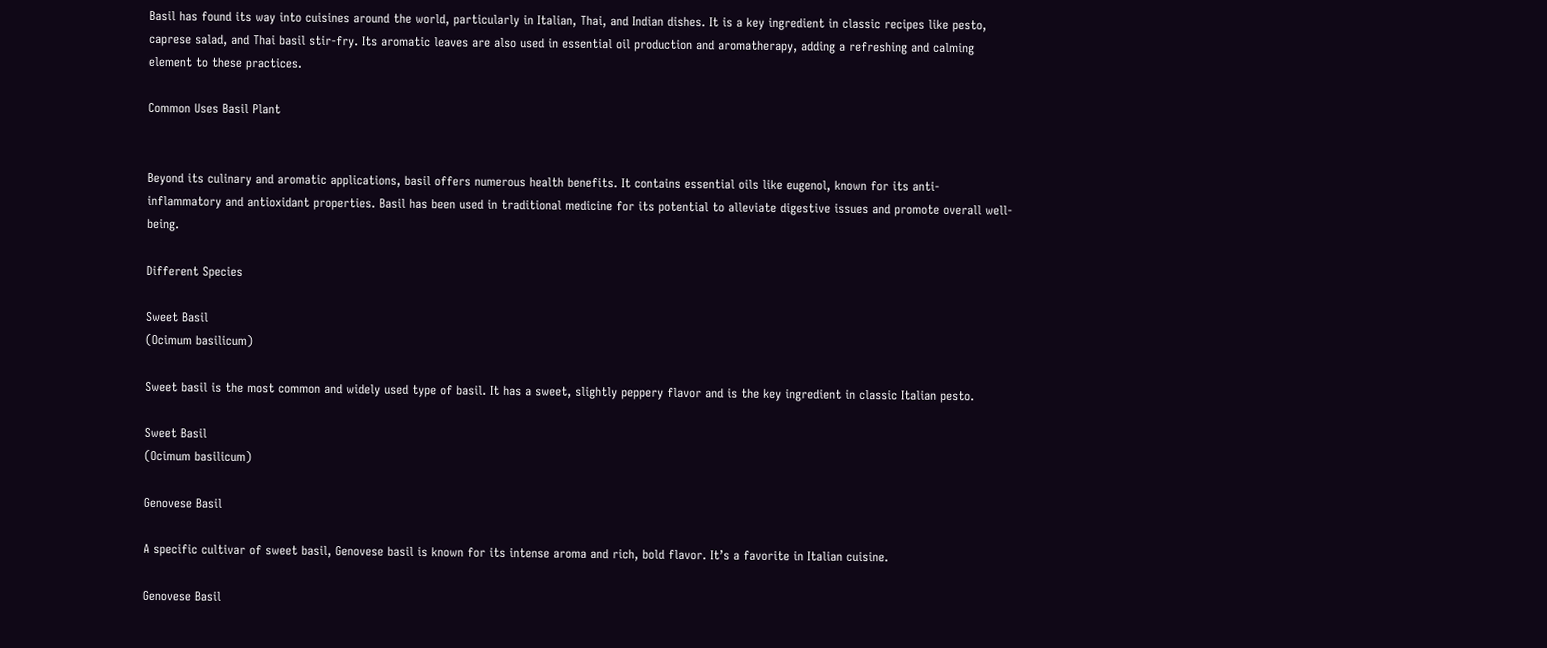Basil has found its way into cuisines around the world, particularly in Italian, Thai, and Indian dishes. It is a key ingredient in classic recipes like pesto, caprese salad, and Thai basil stir-fry. Its aromatic leaves are also used in essential oil production and aromatherapy, adding a refreshing and calming element to these practices.

Common Uses Basil Plant


Beyond its culinary and aromatic applications, basil offers numerous health benefits. It contains essential oils like eugenol, known for its anti-inflammatory and antioxidant properties. Basil has been used in traditional medicine for its potential to alleviate digestive issues and promote overall well-being.

Different Species

Sweet Basil
(Ocimum basilicum)

Sweet basil is the most common and widely used type of basil. It has a sweet, slightly peppery flavor and is the key ingredient in classic Italian pesto.

Sweet Basil
(Ocimum basilicum)

Genovese Basil

A specific cultivar of sweet basil, Genovese basil is known for its intense aroma and rich, bold flavor. It’s a favorite in Italian cuisine.

Genovese Basil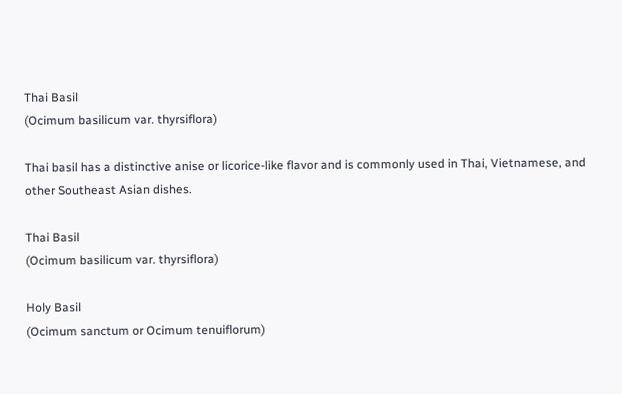Thai Basil
(Ocimum basilicum var. thyrsiflora)

Thai basil has a distinctive anise or licorice-like flavor and is commonly used in Thai, Vietnamese, and other Southeast Asian dishes.

Thai Basil
(Ocimum basilicum var. thyrsiflora)

Holy Basil
(Ocimum sanctum or Ocimum tenuiflorum)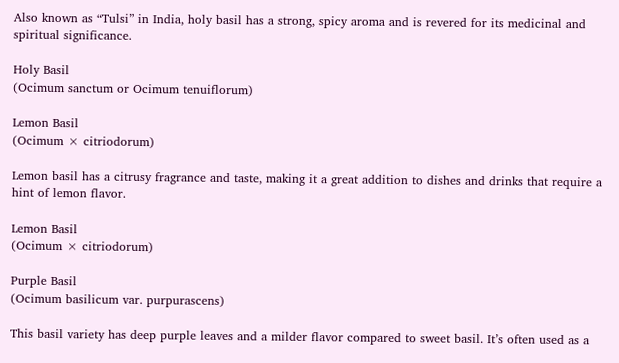Also known as “Tulsi” in India, holy basil has a strong, spicy aroma and is revered for its medicinal and spiritual significance.

Holy Basil
(Ocimum sanctum or Ocimum tenuiflorum)

Lemon Basil
(Ocimum × citriodorum)

Lemon basil has a citrusy fragrance and taste, making it a great addition to dishes and drinks that require a hint of lemon flavor.

Lemon Basil
(Ocimum × citriodorum)

Purple Basil
(Ocimum basilicum var. purpurascens)

This basil variety has deep purple leaves and a milder flavor compared to sweet basil. It’s often used as a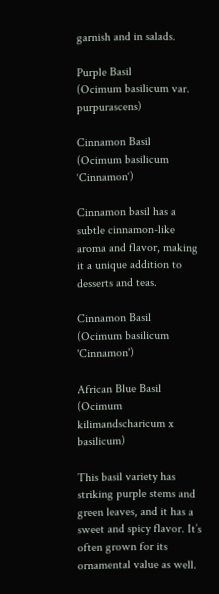garnish and in salads.

Purple Basil
(Ocimum basilicum var. purpurascens)

Cinnamon Basil
(Ocimum basilicum ‘Cinnamon‘)

Cinnamon basil has a subtle cinnamon-like aroma and flavor, making it a unique addition to desserts and teas.

Cinnamon Basil
(Ocimum basilicum 'Cinnamon')

African Blue Basil
(Ocimum kilimandscharicum x basilicum)

This basil variety has striking purple stems and green leaves, and it has a sweet and spicy flavor. It’s often grown for its ornamental value as well.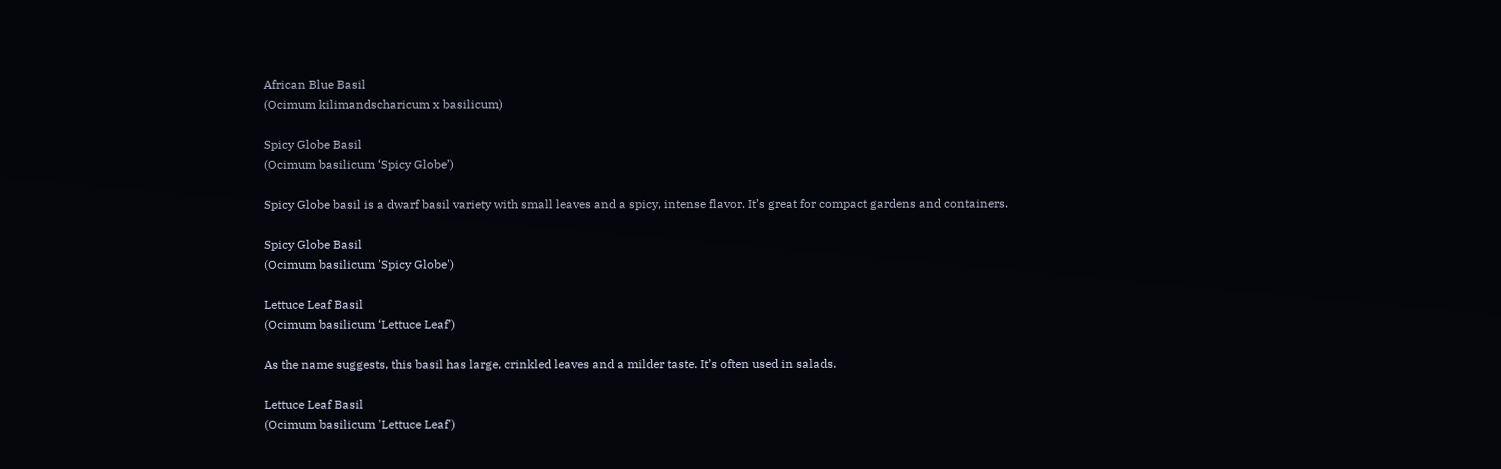African Blue Basil
(Ocimum kilimandscharicum x basilicum)

Spicy Globe Basil
(Ocimum basilicum ‘Spicy Globe’)

Spicy Globe basil is a dwarf basil variety with small leaves and a spicy, intense flavor. It’s great for compact gardens and containers.

Spicy Globe Basil
(Ocimum basilicum 'Spicy Globe')

Lettuce Leaf Basil
(Ocimum basilicum ‘Lettuce Leaf’)

As the name suggests, this basil has large, crinkled leaves and a milder taste. It’s often used in salads.

Lettuce Leaf Basil
(Ocimum basilicum 'Lettuce Leaf')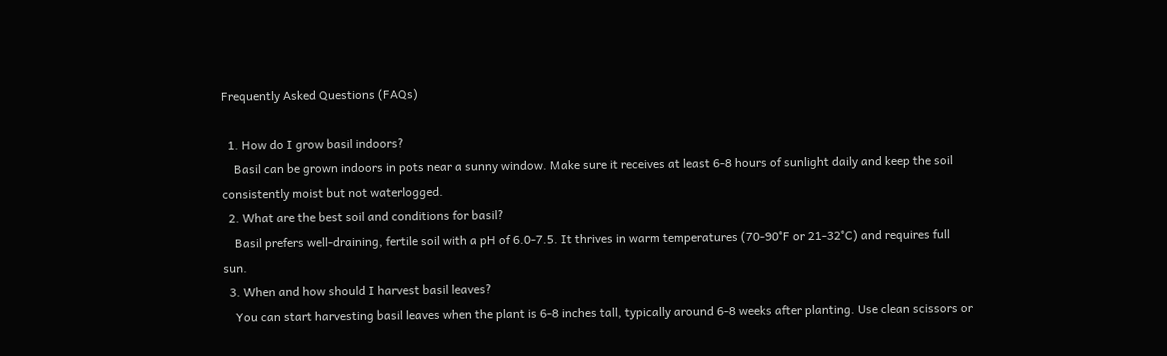Frequently Asked Questions (FAQs)

  1. How do I grow basil indoors?
    Basil can be grown indoors in pots near a sunny window. Make sure it receives at least 6-8 hours of sunlight daily and keep the soil consistently moist but not waterlogged.
  2. What are the best soil and conditions for basil?
    Basil prefers well-draining, fertile soil with a pH of 6.0-7.5. It thrives in warm temperatures (70-90°F or 21-32°C) and requires full sun.
  3. When and how should I harvest basil leaves?
    You can start harvesting basil leaves when the plant is 6-8 inches tall, typically around 6-8 weeks after planting. Use clean scissors or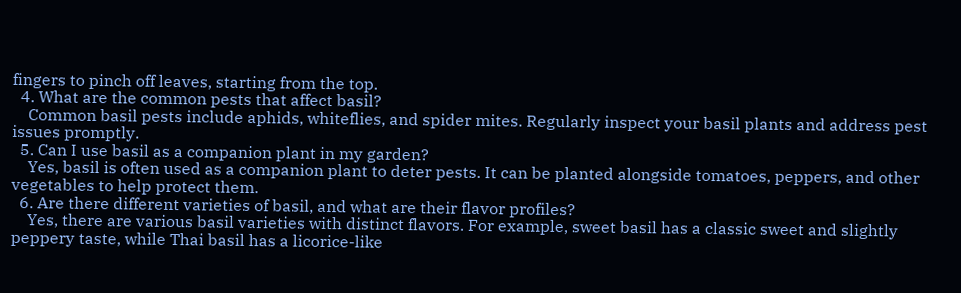fingers to pinch off leaves, starting from the top.
  4. What are the common pests that affect basil?
    Common basil pests include aphids, whiteflies, and spider mites. Regularly inspect your basil plants and address pest issues promptly.
  5. Can I use basil as a companion plant in my garden?
    Yes, basil is often used as a companion plant to deter pests. It can be planted alongside tomatoes, peppers, and other vegetables to help protect them.
  6. Are there different varieties of basil, and what are their flavor profiles?
    Yes, there are various basil varieties with distinct flavors. For example, sweet basil has a classic sweet and slightly peppery taste, while Thai basil has a licorice-like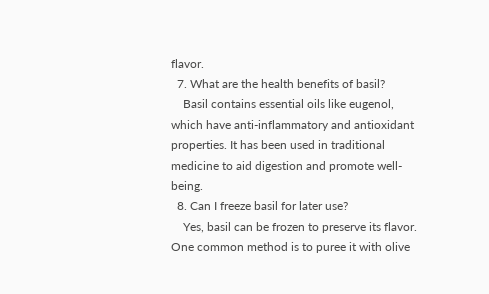flavor.
  7. What are the health benefits of basil?
    Basil contains essential oils like eugenol, which have anti-inflammatory and antioxidant properties. It has been used in traditional medicine to aid digestion and promote well-being.
  8. Can I freeze basil for later use?
    Yes, basil can be frozen to preserve its flavor. One common method is to puree it with olive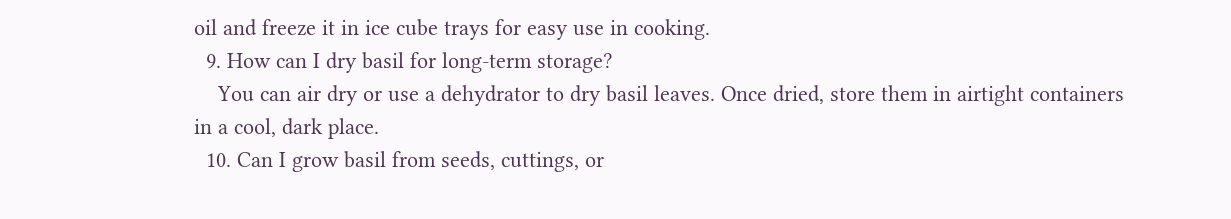oil and freeze it in ice cube trays for easy use in cooking.
  9. How can I dry basil for long-term storage?
    You can air dry or use a dehydrator to dry basil leaves. Once dried, store them in airtight containers in a cool, dark place.
  10. Can I grow basil from seeds, cuttings, or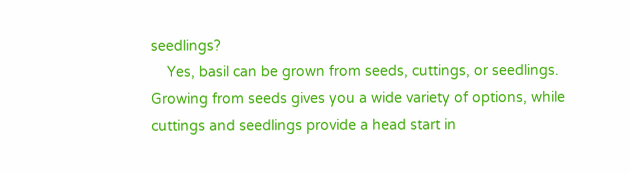seedlings?
    Yes, basil can be grown from seeds, cuttings, or seedlings. Growing from seeds gives you a wide variety of options, while cuttings and seedlings provide a head start in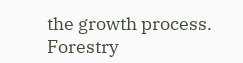the growth process.
Forestry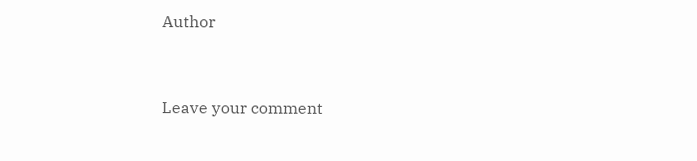Author


Leave your comment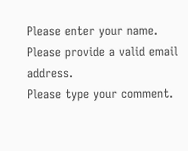Please enter your name.
Please provide a valid email address.
Please type your comment.